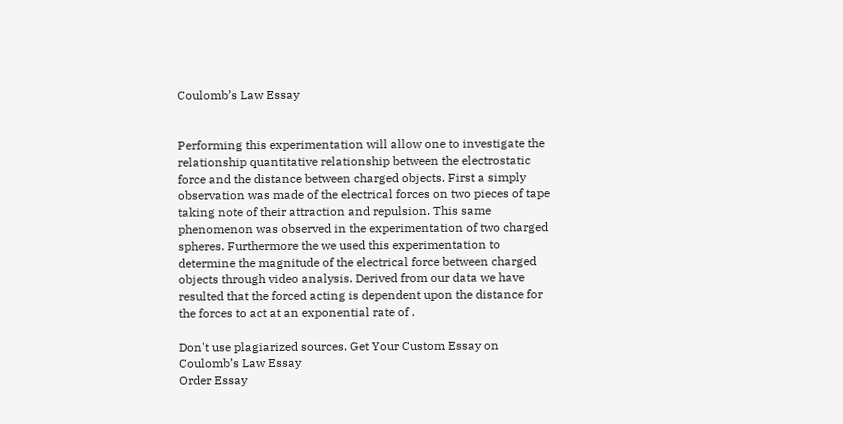Coulomb’s Law Essay


Performing this experimentation will allow one to investigate the relationship quantitative relationship between the electrostatic force and the distance between charged objects. First a simply observation was made of the electrical forces on two pieces of tape taking note of their attraction and repulsion. This same phenomenon was observed in the experimentation of two charged spheres. Furthermore the we used this experimentation to determine the magnitude of the electrical force between charged objects through video analysis. Derived from our data we have resulted that the forced acting is dependent upon the distance for the forces to act at an exponential rate of .

Don't use plagiarized sources. Get Your Custom Essay on
Coulomb’s Law Essay
Order Essay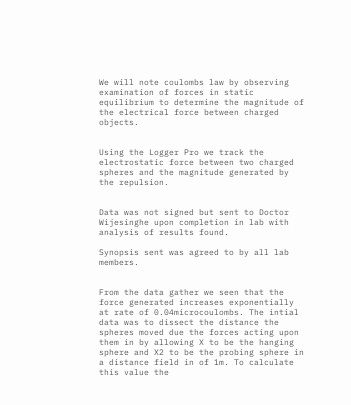We will note coulombs law by observing examination of forces in static equilibrium to determine the magnitude of the electrical force between charged objects.


Using the Logger Pro we track the electrostatic force between two charged spheres and the magnitude generated by the repulsion.


Data was not signed but sent to Doctor Wijesinghe upon completion in lab with analysis of results found.

Synopsis sent was agreed to by all lab members.


From the data gather we seen that the force generated increases exponentially at rate of 0.04microcoulombs. The intial data was to dissect the distance the spheres moved due the forces acting upon them in by allowing X to be the hanging sphere and X2 to be the probing sphere in a distance field in of 1m. To calculate this value the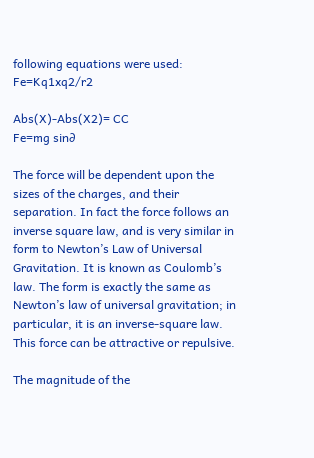following equations were used: Fe=Kq1xq2/r2

Abs(X)-Abs(X2)= CC
Fe=mg sin∂

The force will be dependent upon the sizes of the charges, and their separation. In fact the force follows an inverse square law, and is very similar in form to Newton’s Law of Universal Gravitation. It is known as Coulomb’s law. The form is exactly the same as Newton’s law of universal gravitation; in particular, it is an inverse-square law. This force can be attractive or repulsive.

The magnitude of the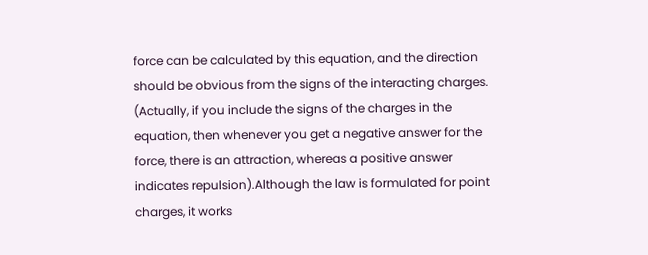force can be calculated by this equation, and the direction should be obvious from the signs of the interacting charges. (Actually, if you include the signs of the charges in the equation, then whenever you get a negative answer for the force, there is an attraction, whereas a positive answer indicates repulsion).Although the law is formulated for point charges, it works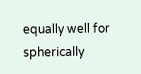equally well for spherically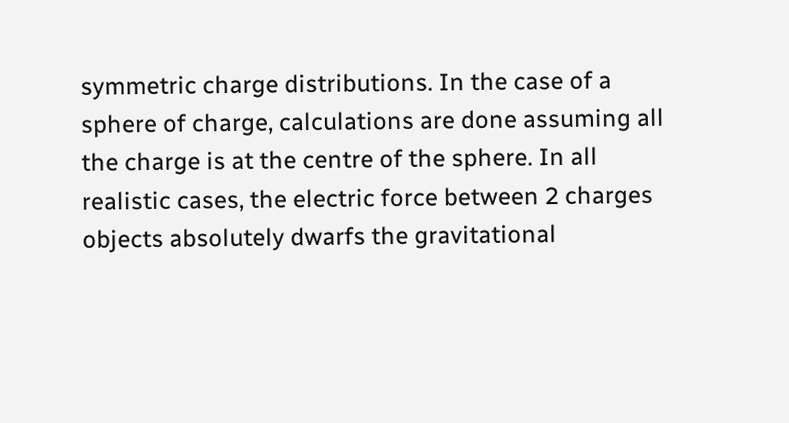symmetric charge distributions. In the case of a sphere of charge, calculations are done assuming all the charge is at the centre of the sphere. In all realistic cases, the electric force between 2 charges objects absolutely dwarfs the gravitational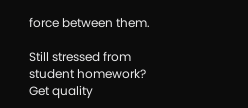force between them.

Still stressed from student homework?
Get quality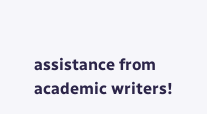assistance from academic writers!